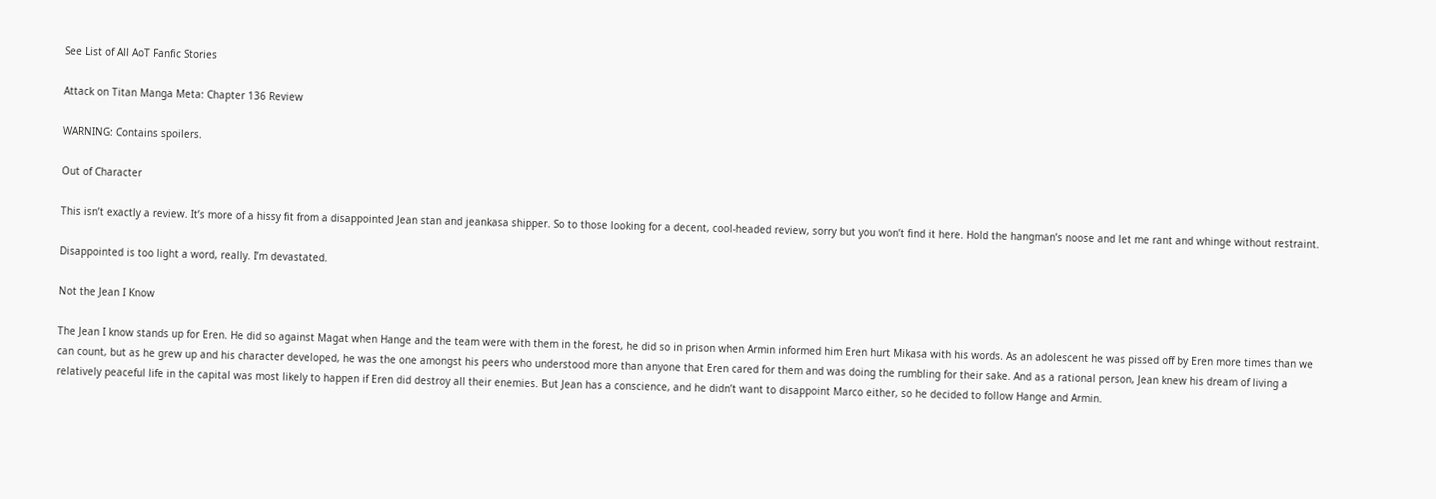See List of All AoT Fanfic Stories

Attack on Titan Manga Meta: Chapter 136 Review

WARNING: Contains spoilers.

Out of Character

This isn’t exactly a review. It’s more of a hissy fit from a disappointed Jean stan and jeankasa shipper. So to those looking for a decent, cool-headed review, sorry but you won’t find it here. Hold the hangman’s noose and let me rant and whinge without restraint.

Disappointed is too light a word, really. I’m devastated.

Not the Jean I Know

The Jean I know stands up for Eren. He did so against Magat when Hange and the team were with them in the forest, he did so in prison when Armin informed him Eren hurt Mikasa with his words. As an adolescent he was pissed off by Eren more times than we can count, but as he grew up and his character developed, he was the one amongst his peers who understood more than anyone that Eren cared for them and was doing the rumbling for their sake. And as a rational person, Jean knew his dream of living a relatively peaceful life in the capital was most likely to happen if Eren did destroy all their enemies. But Jean has a conscience, and he didn’t want to disappoint Marco either, so he decided to follow Hange and Armin.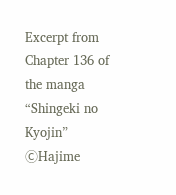Excerpt from Chapter 136 of the manga “Shingeki no Kyojin” ⒸHajime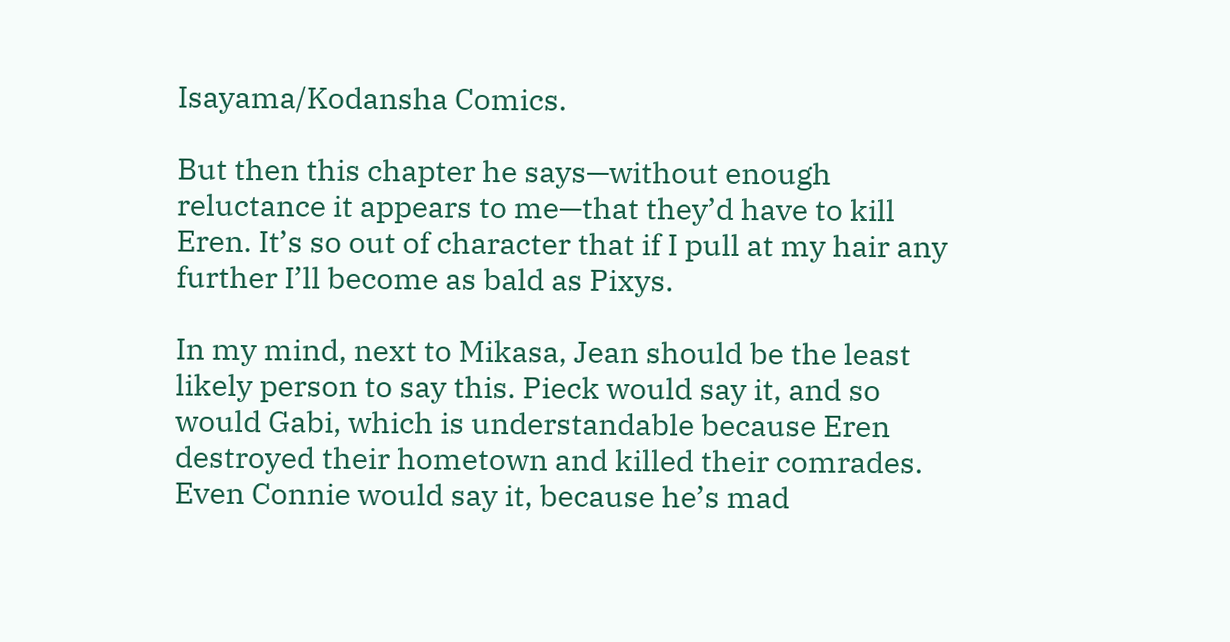Isayama/Kodansha Comics.

But then this chapter he says—without enough reluctance it appears to me—that they’d have to kill Eren. It’s so out of character that if I pull at my hair any further I’ll become as bald as Pixys.

In my mind, next to Mikasa, Jean should be the least likely person to say this. Pieck would say it, and so would Gabi, which is understandable because Eren destroyed their hometown and killed their comrades. Even Connie would say it, because he’s mad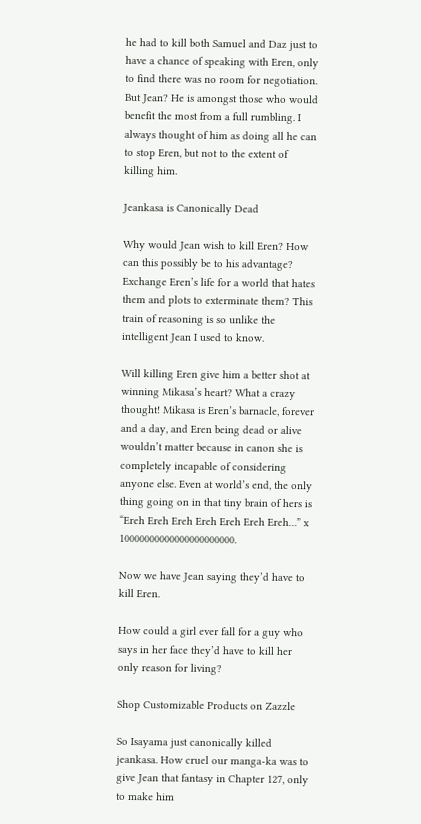he had to kill both Samuel and Daz just to have a chance of speaking with Eren, only to find there was no room for negotiation. But Jean? He is amongst those who would benefit the most from a full rumbling. I always thought of him as doing all he can to stop Eren, but not to the extent of killing him.

Jeankasa is Canonically Dead

Why would Jean wish to kill Eren? How can this possibly be to his advantage? Exchange Eren’s life for a world that hates them and plots to exterminate them? This train of reasoning is so unlike the intelligent Jean I used to know.

Will killing Eren give him a better shot at winning Mikasa’s heart? What a crazy thought! Mikasa is Eren’s barnacle, forever and a day, and Eren being dead or alive wouldn’t matter because in canon she is completely incapable of considering anyone else. Even at world’s end, the only thing going on in that tiny brain of hers is “Ereh Ereh Ereh Ereh Ereh Ereh Ereh…” x 10000000000000000000000.

Now we have Jean saying they’d have to kill Eren.

How could a girl ever fall for a guy who says in her face they’d have to kill her only reason for living?

Shop Customizable Products on Zazzle

So Isayama just canonically killed jeankasa. How cruel our manga-ka was to give Jean that fantasy in Chapter 127, only to make him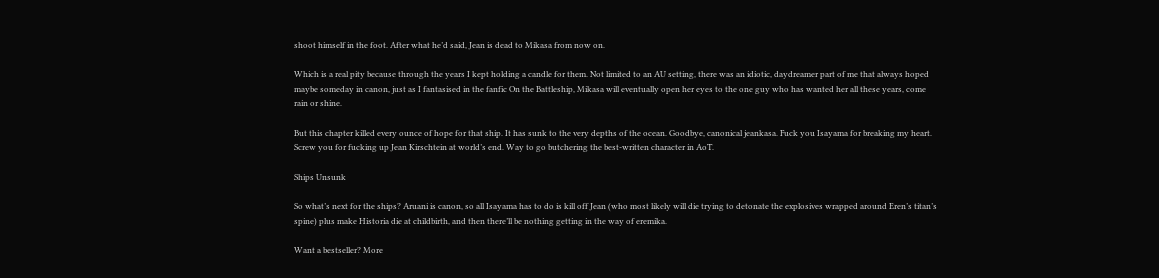shoot himself in the foot. After what he’d said, Jean is dead to Mikasa from now on.

Which is a real pity because through the years I kept holding a candle for them. Not limited to an AU setting, there was an idiotic, daydreamer part of me that always hoped maybe someday in canon, just as I fantasised in the fanfic On the Battleship, Mikasa will eventually open her eyes to the one guy who has wanted her all these years, come rain or shine.

But this chapter killed every ounce of hope for that ship. It has sunk to the very depths of the ocean. Goodbye, canonical jeankasa. Fuck you Isayama for breaking my heart. Screw you for fucking up Jean Kirschtein at world’s end. Way to go butchering the best-written character in AoT.

Ships Unsunk

So what’s next for the ships? Aruani is canon, so all Isayama has to do is kill off Jean (who most likely will die trying to detonate the explosives wrapped around Eren’s titan’s spine) plus make Historia die at childbirth, and then there’ll be nothing getting in the way of eremika.

Want a bestseller? More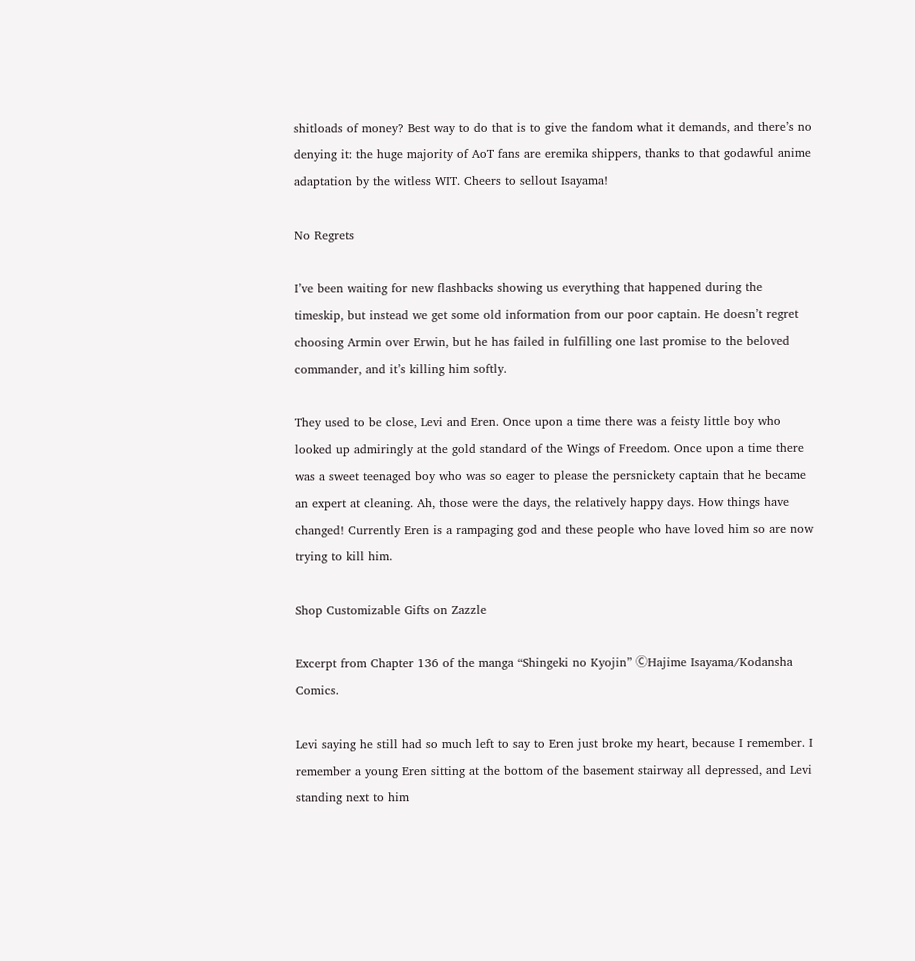shitloads of money? Best way to do that is to give the fandom what it demands, and there’s no denying it: the huge majority of AoT fans are eremika shippers, thanks to that godawful anime adaptation by the witless WIT. Cheers to sellout Isayama!

No Regrets

I’ve been waiting for new flashbacks showing us everything that happened during the timeskip, but instead we get some old information from our poor captain. He doesn’t regret choosing Armin over Erwin, but he has failed in fulfilling one last promise to the beloved commander, and it’s killing him softly.

They used to be close, Levi and Eren. Once upon a time there was a feisty little boy who looked up admiringly at the gold standard of the Wings of Freedom. Once upon a time there was a sweet teenaged boy who was so eager to please the persnickety captain that he became an expert at cleaning. Ah, those were the days, the relatively happy days. How things have changed! Currently Eren is a rampaging god and these people who have loved him so are now trying to kill him.

Shop Customizable Gifts on Zazzle

Excerpt from Chapter 136 of the manga “Shingeki no Kyojin” ⒸHajime Isayama/Kodansha Comics.

Levi saying he still had so much left to say to Eren just broke my heart, because I remember. I remember a young Eren sitting at the bottom of the basement stairway all depressed, and Levi standing next to him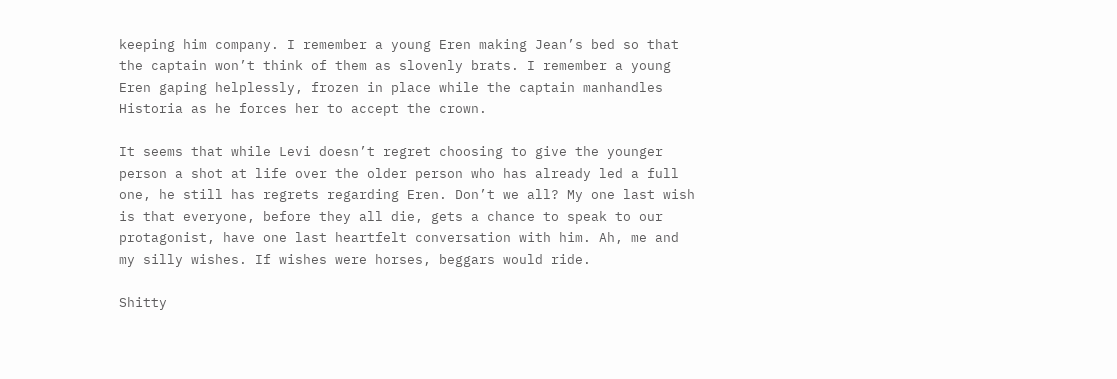keeping him company. I remember a young Eren making Jean’s bed so that the captain won’t think of them as slovenly brats. I remember a young Eren gaping helplessly, frozen in place while the captain manhandles Historia as he forces her to accept the crown.

It seems that while Levi doesn’t regret choosing to give the younger person a shot at life over the older person who has already led a full one, he still has regrets regarding Eren. Don’t we all? My one last wish is that everyone, before they all die, gets a chance to speak to our protagonist, have one last heartfelt conversation with him. Ah, me and my silly wishes. If wishes were horses, beggars would ride.

Shitty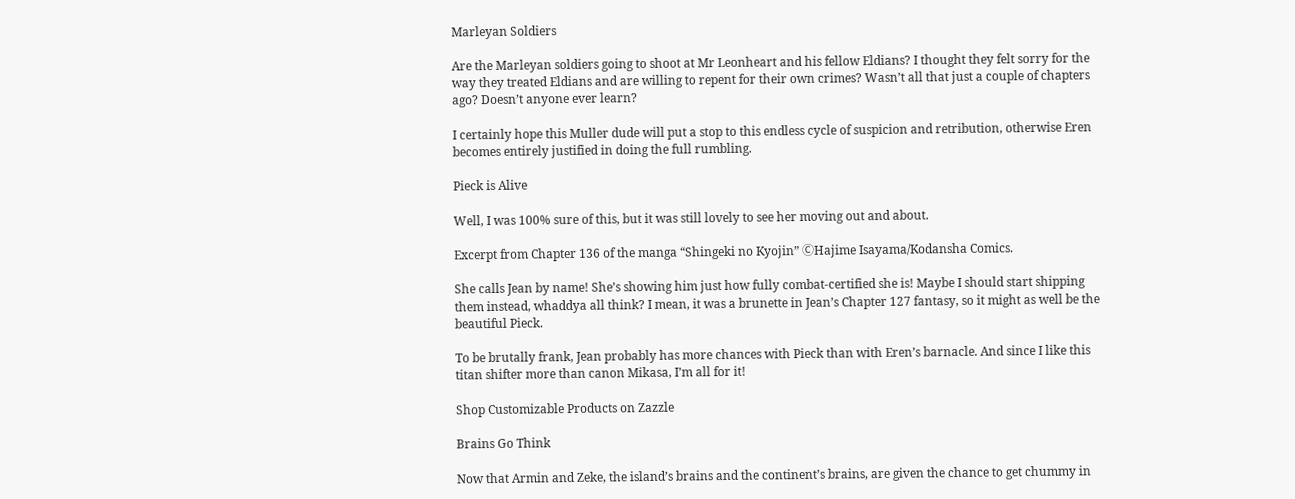Marleyan Soldiers

Are the Marleyan soldiers going to shoot at Mr Leonheart and his fellow Eldians? I thought they felt sorry for the way they treated Eldians and are willing to repent for their own crimes? Wasn’t all that just a couple of chapters ago? Doesn’t anyone ever learn?

I certainly hope this Muller dude will put a stop to this endless cycle of suspicion and retribution, otherwise Eren becomes entirely justified in doing the full rumbling.

Pieck is Alive

Well, I was 100% sure of this, but it was still lovely to see her moving out and about.

Excerpt from Chapter 136 of the manga “Shingeki no Kyojin” ⒸHajime Isayama/Kodansha Comics.

She calls Jean by name! She’s showing him just how fully combat-certified she is! Maybe I should start shipping them instead, whaddya all think? I mean, it was a brunette in Jean’s Chapter 127 fantasy, so it might as well be the beautiful Pieck.

To be brutally frank, Jean probably has more chances with Pieck than with Eren’s barnacle. And since I like this titan shifter more than canon Mikasa, I’m all for it!

Shop Customizable Products on Zazzle

Brains Go Think

Now that Armin and Zeke, the island’s brains and the continent’s brains, are given the chance to get chummy in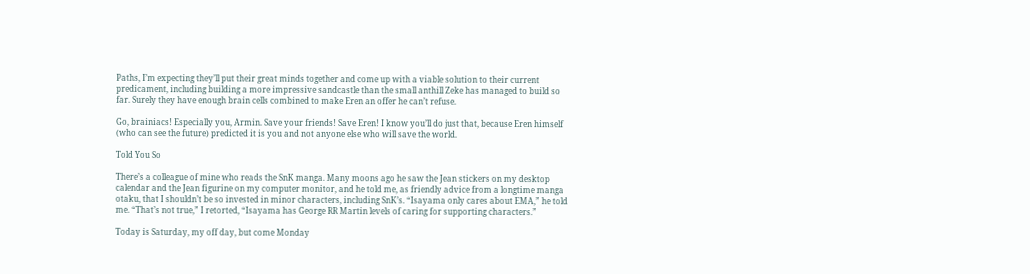Paths, I’m expecting they’ll put their great minds together and come up with a viable solution to their current predicament, including building a more impressive sandcastle than the small anthill Zeke has managed to build so far. Surely they have enough brain cells combined to make Eren an offer he can’t refuse.

Go, brainiacs! Especially you, Armin. Save your friends! Save Eren! I know you’ll do just that, because Eren himself (who can see the future) predicted it is you and not anyone else who will save the world.

Told You So

There’s a colleague of mine who reads the SnK manga. Many moons ago he saw the Jean stickers on my desktop calendar and the Jean figurine on my computer monitor, and he told me, as friendly advice from a longtime manga otaku, that I shouldn’t be so invested in minor characters, including SnK’s. “Isayama only cares about EMA,” he told me. “That’s not true,” I retorted, “Isayama has George RR Martin levels of caring for supporting characters.”

Today is Saturday, my off day, but come Monday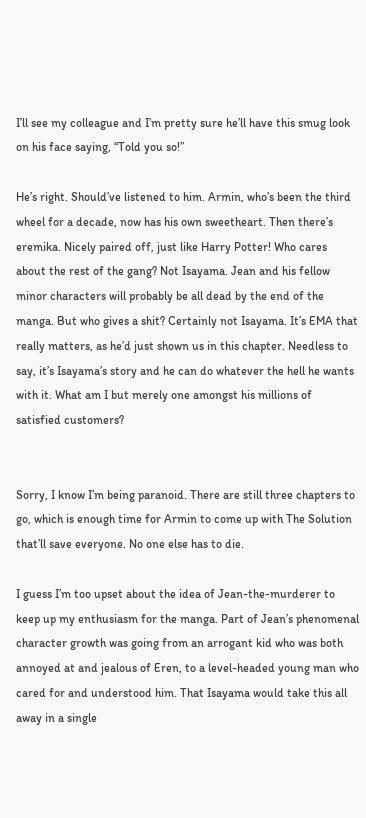I’ll see my colleague and I’m pretty sure he’ll have this smug look on his face saying, “Told you so!”

He’s right. Should’ve listened to him. Armin, who’s been the third wheel for a decade, now has his own sweetheart. Then there’s eremika. Nicely paired off, just like Harry Potter! Who cares about the rest of the gang? Not Isayama. Jean and his fellow minor characters will probably be all dead by the end of the manga. But who gives a shit? Certainly not Isayama. It’s EMA that really matters, as he’d just shown us in this chapter. Needless to say, it’s Isayama’s story and he can do whatever the hell he wants with it. What am I but merely one amongst his millions of satisfied customers?


Sorry, I know I’m being paranoid. There are still three chapters to go, which is enough time for Armin to come up with The Solution that’ll save everyone. No one else has to die.

I guess I’m too upset about the idea of Jean-the-murderer to keep up my enthusiasm for the manga. Part of Jean’s phenomenal character growth was going from an arrogant kid who was both annoyed at and jealous of Eren, to a level-headed young man who cared for and understood him. That Isayama would take this all away in a single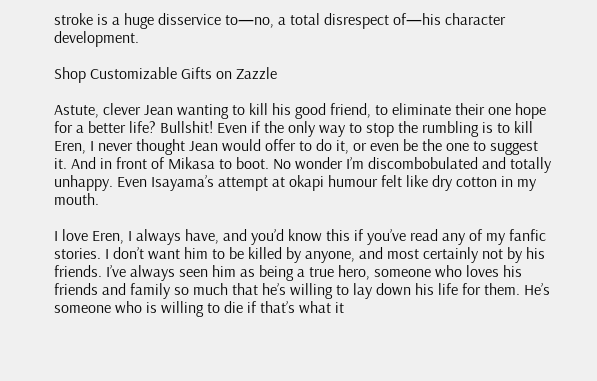stroke is a huge disservice to—no, a total disrespect of—his character development.

Shop Customizable Gifts on Zazzle

Astute, clever Jean wanting to kill his good friend, to eliminate their one hope for a better life? Bullshit! Even if the only way to stop the rumbling is to kill Eren, I never thought Jean would offer to do it, or even be the one to suggest it. And in front of Mikasa to boot. No wonder I’m discombobulated and totally unhappy. Even Isayama’s attempt at okapi humour felt like dry cotton in my mouth.

I love Eren, I always have, and you’d know this if you’ve read any of my fanfic stories. I don’t want him to be killed by anyone, and most certainly not by his friends. I’ve always seen him as being a true hero, someone who loves his friends and family so much that he’s willing to lay down his life for them. He’s someone who is willing to die if that’s what it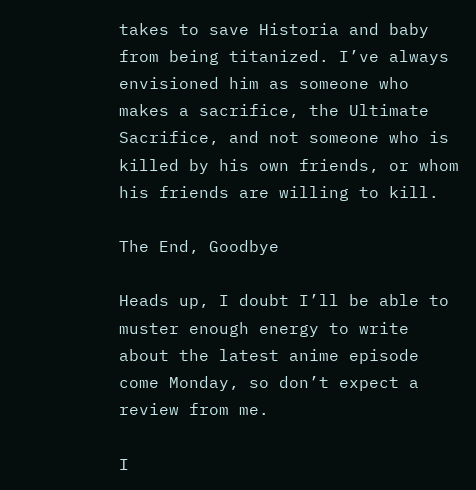takes to save Historia and baby from being titanized. I’ve always envisioned him as someone who makes a sacrifice, the Ultimate Sacrifice, and not someone who is killed by his own friends, or whom his friends are willing to kill.

The End, Goodbye

Heads up, I doubt I’ll be able to muster enough energy to write about the latest anime episode come Monday, so don’t expect a review from me.

I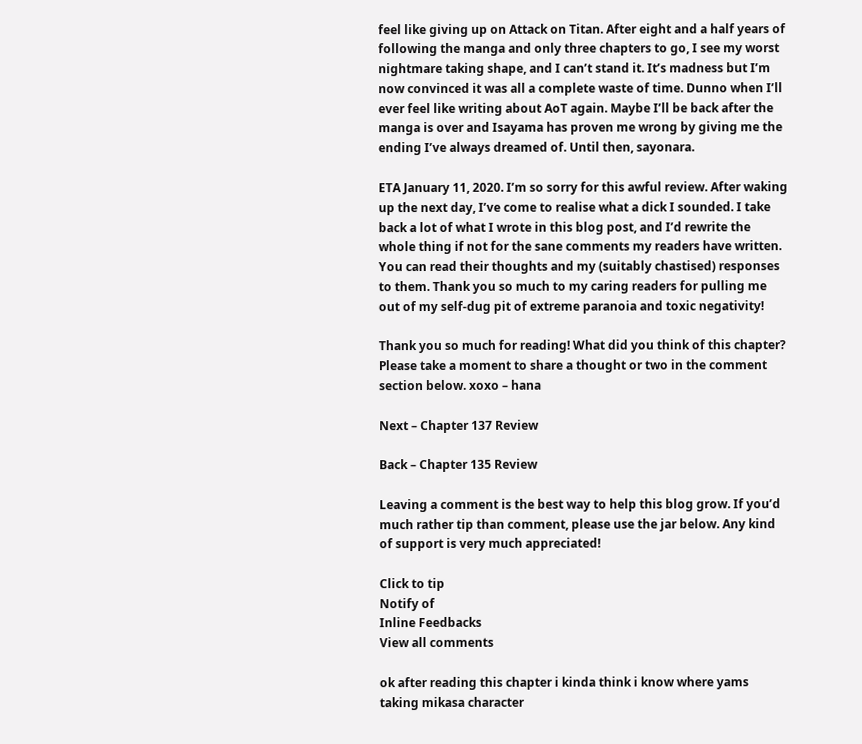feel like giving up on Attack on Titan. After eight and a half years of following the manga and only three chapters to go, I see my worst nightmare taking shape, and I can’t stand it. It’s madness but I’m now convinced it was all a complete waste of time. Dunno when I’ll ever feel like writing about AoT again. Maybe I’ll be back after the manga is over and Isayama has proven me wrong by giving me the ending I’ve always dreamed of. Until then, sayonara.

ETA January 11, 2020. I’m so sorry for this awful review. After waking up the next day, I’ve come to realise what a dick I sounded. I take back a lot of what I wrote in this blog post, and I’d rewrite the whole thing if not for the sane comments my readers have written. You can read their thoughts and my (suitably chastised) responses to them. Thank you so much to my caring readers for pulling me out of my self-dug pit of extreme paranoia and toxic negativity!

Thank you so much for reading! What did you think of this chapter? Please take a moment to share a thought or two in the comment section below. xoxo – hana

Next – Chapter 137 Review

Back – Chapter 135 Review

Leaving a comment is the best way to help this blog grow. If you’d much rather tip than comment, please use the jar below. Any kind of support is very much appreciated!

Click to tip
Notify of
Inline Feedbacks
View all comments

ok after reading this chapter i kinda think i know where yams taking mikasa character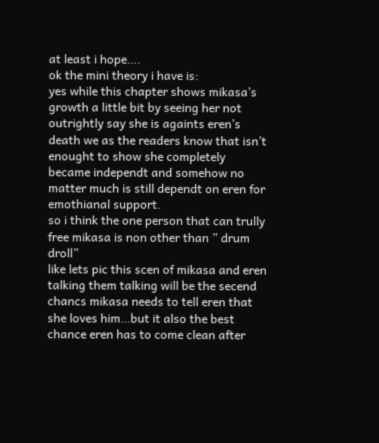at least i hope….
ok the mini theory i have is:
yes while this chapter shows mikasa’s growth a little bit by seeing her not outrightly say she is againts eren’s death we as the readers know that isn’t enought to show she completely became independt and somehow no matter much is still dependt on eren for emothianal support.
so i think the one person that can trully free mikasa is non other than ” drum droll”
like lets pic this scen of mikasa and eren talking them talking will be the secend chancs mikasa needs to tell eren that she loves him…but it also the best chance eren has to come clean after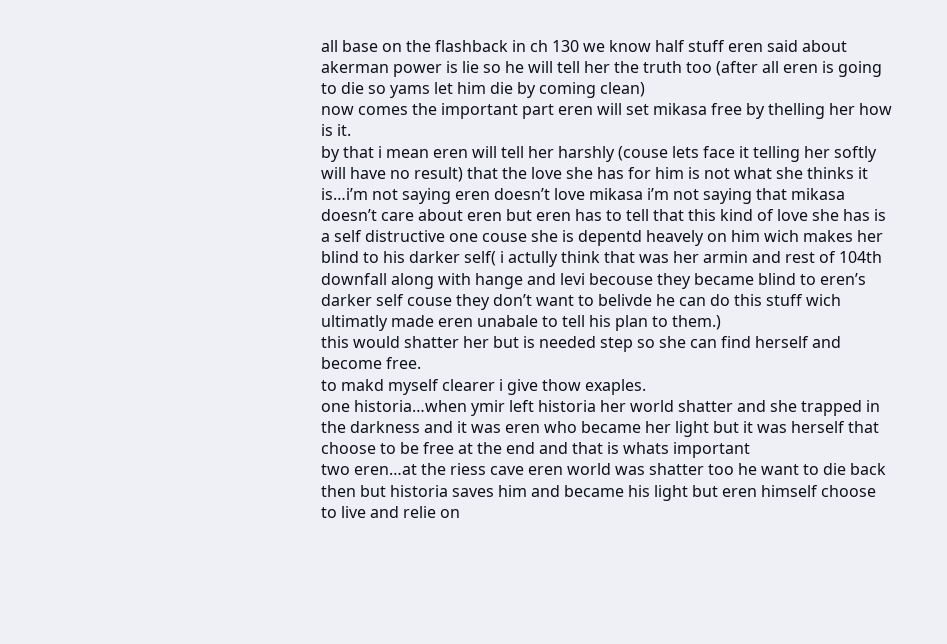all base on the flashback in ch 130 we know half stuff eren said about akerman power is lie so he will tell her the truth too (after all eren is going to die so yams let him die by coming clean)
now comes the important part eren will set mikasa free by thelling her how is it.
by that i mean eren will tell her harshly (couse lets face it telling her softly will have no result) that the love she has for him is not what she thinks it is…i’m not saying eren doesn’t love mikasa i’m not saying that mikasa doesn’t care about eren but eren has to tell that this kind of love she has is a self distructive one couse she is depentd heavely on him wich makes her blind to his darker self( i actully think that was her armin and rest of 104th downfall along with hange and levi becouse they became blind to eren’s darker self couse they don’t want to belivde he can do this stuff wich ultimatly made eren unabale to tell his plan to them.)
this would shatter her but is needed step so she can find herself and become free.
to makd myself clearer i give thow exaples.
one historia…when ymir left historia her world shatter and she trapped in the darkness and it was eren who became her light but it was herself that choose to be free at the end and that is whats important
two eren…at the riess cave eren world was shatter too he want to die back then but historia saves him and became his light but eren himself choose to live and relie on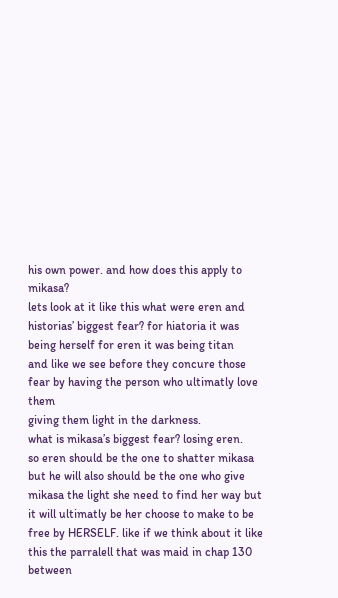his own power. and how does this apply to mikasa?
lets look at it like this what were eren and historias’ biggest fear? for hiatoria it was being herself for eren it was being titan
and like we see before they concure those fear by having the person who ultimatly love them
giving them light in the darkness.
what is mikasa’s biggest fear? losing eren.
so eren should be the one to shatter mikasa
but he will also should be the one who give mikasa the light she need to find her way but it will ultimatly be her choose to make to be free by HERSELF. like if we think about it like this the parralell that was maid in chap 130 between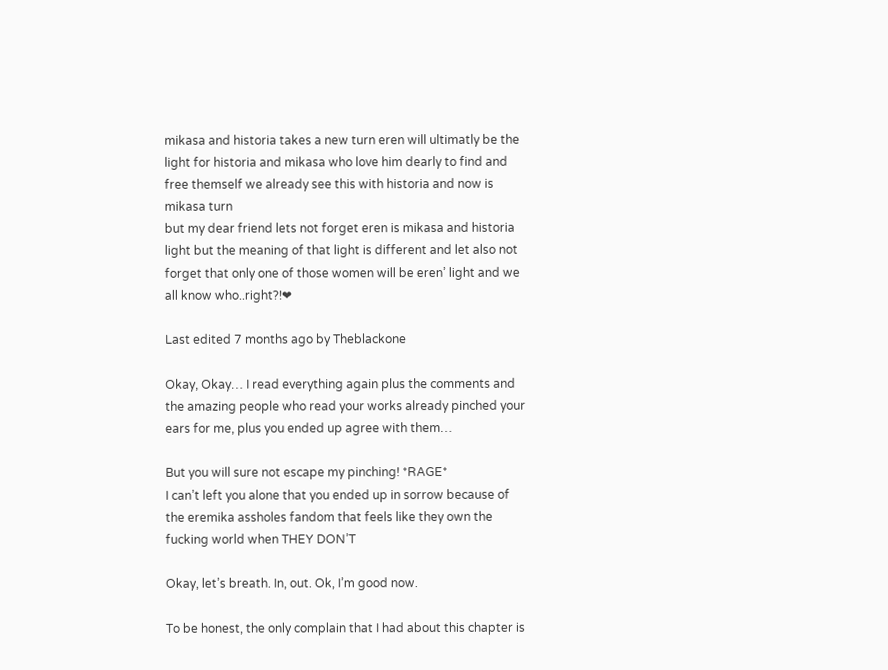mikasa and historia takes a new turn eren will ultimatly be the light for historia and mikasa who love him dearly to find and free themself we already see this with historia and now is mikasa turn
but my dear friend lets not forget eren is mikasa and historia light but the meaning of that light is different and let also not forget that only one of those women will be eren’ light and we all know who..right?!❤

Last edited 7 months ago by Theblackone

Okay, Okay… I read everything again plus the comments and the amazing people who read your works already pinched your ears for me, plus you ended up agree with them…

But you will sure not escape my pinching! *RAGE*
I can’t left you alone that you ended up in sorrow because of the eremika assholes fandom that feels like they own the fucking world when THEY DON’T

Okay, let’s breath. In, out. Ok, I’m good now.

To be honest, the only complain that I had about this chapter is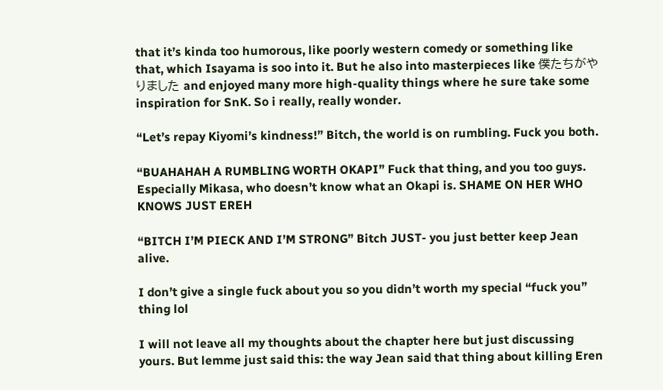that it’s kinda too humorous, like poorly western comedy or something like that, which Isayama is soo into it. But he also into masterpieces like 僕たちがやりました and enjoyed many more high-quality things where he sure take some inspiration for SnK. So i really, really wonder.

“Let’s repay Kiyomi’s kindness!” Bitch, the world is on rumbling. Fuck you both.

“BUAHAHAH A RUMBLING WORTH OKAPI” Fuck that thing, and you too guys. Especially Mikasa, who doesn’t know what an Okapi is. SHAME ON HER WHO KNOWS JUST EREH

“BITCH I’M PIECK AND I’M STRONG” Bitch JUST- you just better keep Jean alive.

I don’t give a single fuck about you so you didn’t worth my special “fuck you” thing lol

I will not leave all my thoughts about the chapter here but just discussing yours. But lemme just said this: the way Jean said that thing about killing Eren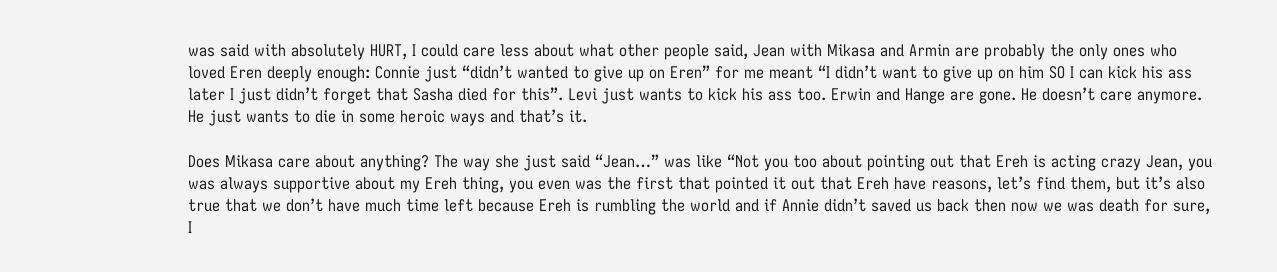was said with absolutely HURT, I could care less about what other people said, Jean with Mikasa and Armin are probably the only ones who loved Eren deeply enough: Connie just “didn’t wanted to give up on Eren” for me meant “I didn’t want to give up on him SO I can kick his ass later I just didn’t forget that Sasha died for this”. Levi just wants to kick his ass too. Erwin and Hange are gone. He doesn’t care anymore. He just wants to die in some heroic ways and that’s it.

Does Mikasa care about anything? The way she just said “Jean…” was like “Not you too about pointing out that Ereh is acting crazy Jean, you was always supportive about my Ereh thing, you even was the first that pointed it out that Ereh have reasons, let’s find them, but it’s also true that we don’t have much time left because Ereh is rumbling the world and if Annie didn’t saved us back then now we was death for sure, I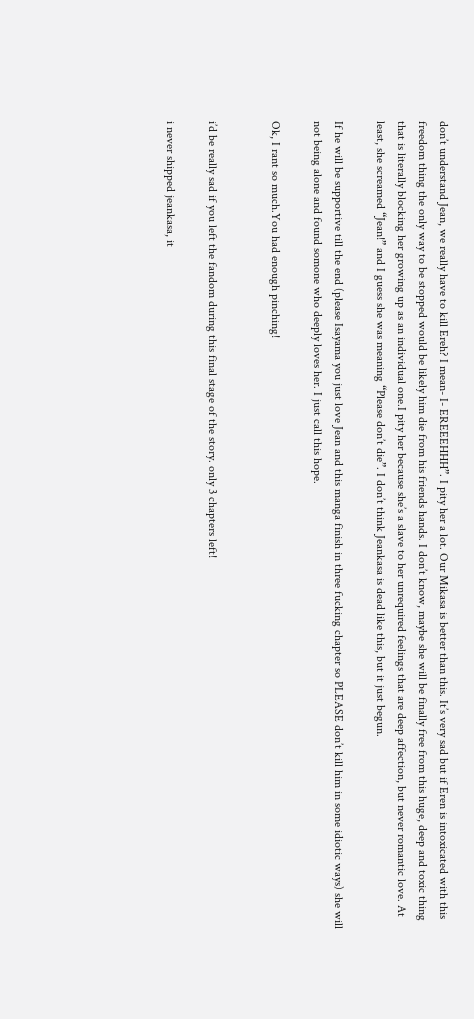don’t understand Jean, we really have to kill Ereh? I mean- I- EREEEHHH”. I pity her a lot. Our Mikasa is better than this. It’s very sad but if Eren is intoxicated with this freedom thing the only way to be stopped would be likely him die from his friends hands. I don’t know, maybe she will be finally free from this huge, deep and toxic thing that is literally blocking her growing up as an individual one.I pity her because she’s a slave to her unrequired feelings that are deep affection, but never romantic love. At least, she screamed “Jean!” and I guess she was meaning “Please don’t die”. I don’t think Jeankasa is dead like this, but it just begun.

If he will be supportive till the end (please Isayama you just love Jean and this manga finish in three fucking chapter so PLEASE don’t kill him in some idiotic ways) she will not being alone and found somone who deeply loves her. I just call this hope.

Ok, I rant so much.You had enough pinching!


i’d be really sad if you left the fandom during this final stage of the story. only 3 chapters left!

i never shipped jeankasa, it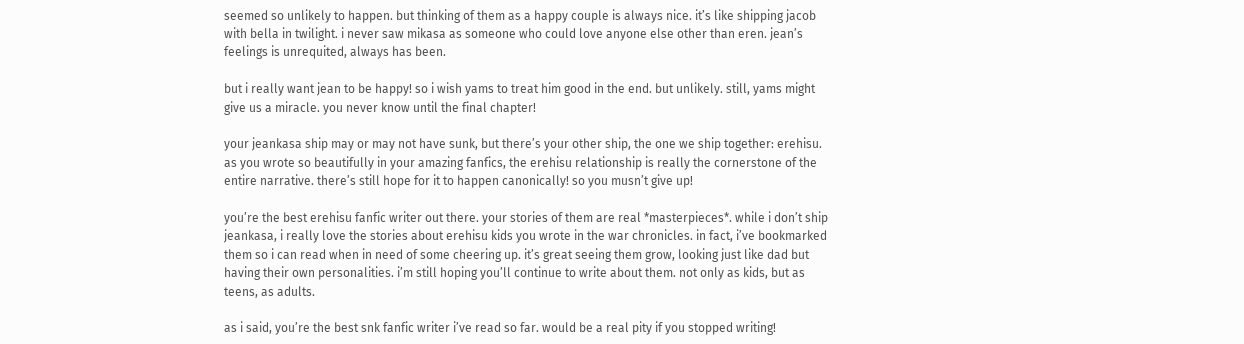seemed so unlikely to happen. but thinking of them as a happy couple is always nice. it’s like shipping jacob with bella in twilight. i never saw mikasa as someone who could love anyone else other than eren. jean’s feelings is unrequited, always has been.

but i really want jean to be happy! so i wish yams to treat him good in the end. but unlikely. still, yams might give us a miracle. you never know until the final chapter!

your jeankasa ship may or may not have sunk, but there’s your other ship, the one we ship together: erehisu. as you wrote so beautifully in your amazing fanfics, the erehisu relationship is really the cornerstone of the entire narrative. there’s still hope for it to happen canonically! so you musn’t give up!

you’re the best erehisu fanfic writer out there. your stories of them are real *masterpieces*. while i don’t ship jeankasa, i really love the stories about erehisu kids you wrote in the war chronicles. in fact, i’ve bookmarked them so i can read when in need of some cheering up. it’s great seeing them grow, looking just like dad but having their own personalities. i’m still hoping you’ll continue to write about them. not only as kids, but as teens, as adults.

as i said, you’re the best snk fanfic writer i’ve read so far. would be a real pity if you stopped writing!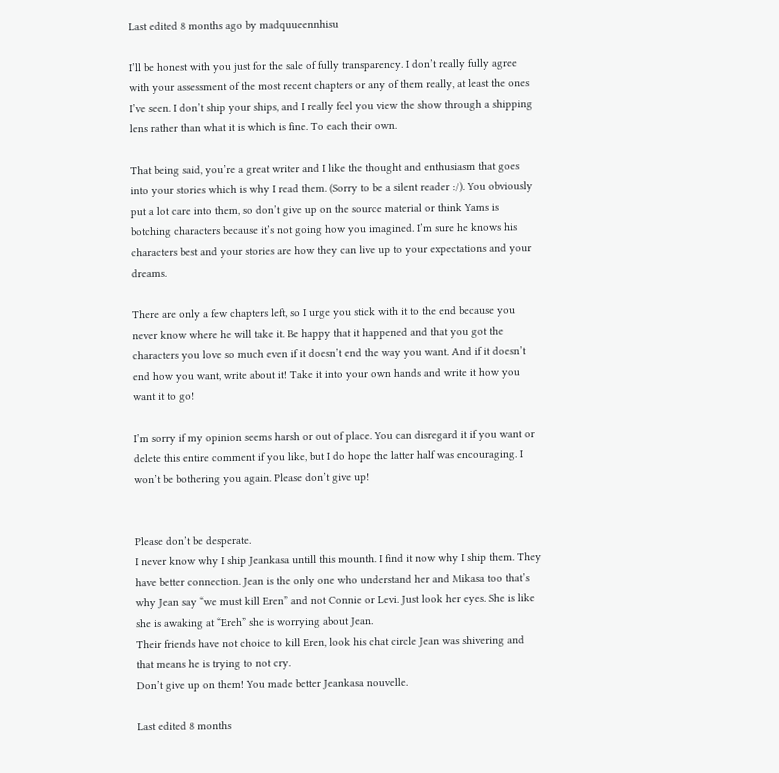Last edited 8 months ago by madquueennhisu

I’ll be honest with you just for the sale of fully transparency. I don’t really fully agree with your assessment of the most recent chapters or any of them really, at least the ones I’ve seen. I don’t ship your ships, and I really feel you view the show through a shipping lens rather than what it is which is fine. To each their own.

That being said, you’re a great writer and I like the thought and enthusiasm that goes into your stories which is why I read them. (Sorry to be a silent reader :/). You obviously put a lot care into them, so don’t give up on the source material or think Yams is botching characters because it’s not going how you imagined. I’m sure he knows his characters best and your stories are how they can live up to your expectations and your dreams.

There are only a few chapters left, so I urge you stick with it to the end because you never know where he will take it. Be happy that it happened and that you got the characters you love so much even if it doesn’t end the way you want. And if it doesn’t end how you want, write about it! Take it into your own hands and write it how you want it to go!

I’m sorry if my opinion seems harsh or out of place. You can disregard it if you want or delete this entire comment if you like, but I do hope the latter half was encouraging. I won’t be bothering you again. Please don’t give up!


Please don’t be desperate.
I never know why I ship Jeankasa untill this mounth. I find it now why I ship them. They have better connection. Jean is the only one who understand her and Mikasa too that’s why Jean say “we must kill Eren” and not Connie or Levi. Just look her eyes. She is like she is awaking at “Ereh” she is worrying about Jean.
Their friends have not choice to kill Eren, look his chat circle Jean was shivering and that means he is trying to not cry.
Don’t give up on them! You made better Jeankasa nouvelle.

Last edited 8 months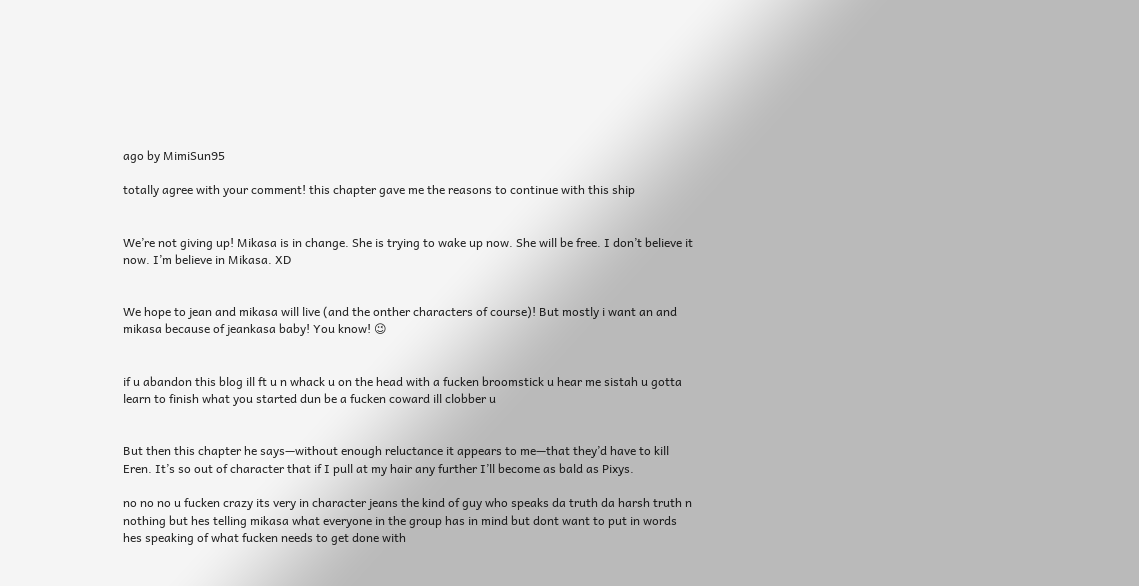ago by MimiSun95

totally agree with your comment! this chapter gave me the reasons to continue with this ship


We’re not giving up! Mikasa is in change. She is trying to wake up now. She will be free. I don’t believe it now. I’m believe in Mikasa. XD


We hope to jean and mikasa will live (and the onther characters of course)! But mostly i want an and mikasa because of jeankasa baby! You know! 😉


if u abandon this blog ill ft u n whack u on the head with a fucken broomstick u hear me sistah u gotta learn to finish what you started dun be a fucken coward ill clobber u


But then this chapter he says—without enough reluctance it appears to me—that they’d have to kill Eren. It’s so out of character that if I pull at my hair any further I’ll become as bald as Pixys.

no no no u fucken crazy its very in character jeans the kind of guy who speaks da truth da harsh truth n nothing but hes telling mikasa what everyone in the group has in mind but dont want to put in words hes speaking of what fucken needs to get done with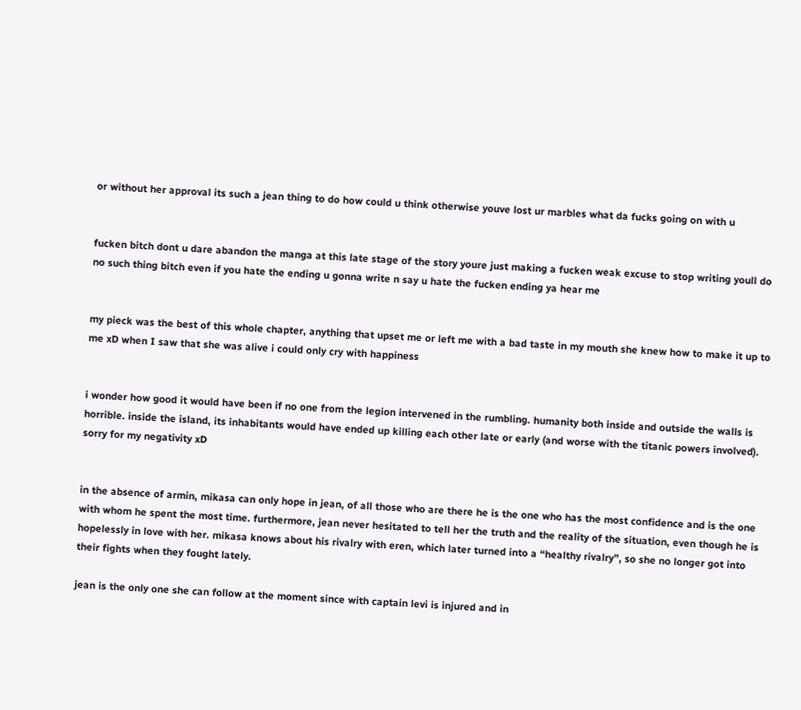or without her approval its such a jean thing to do how could u think otherwise youve lost ur marbles what da fucks going on with u


fucken bitch dont u dare abandon the manga at this late stage of the story youre just making a fucken weak excuse to stop writing youll do no such thing bitch even if you hate the ending u gonna write n say u hate the fucken ending ya hear me


my pieck was the best of this whole chapter, anything that upset me or left me with a bad taste in my mouth she knew how to make it up to me xD when I saw that she was alive i could only cry with happiness


i wonder how good it would have been if no one from the legion intervened in the rumbling. humanity both inside and outside the walls is horrible. inside the island, its inhabitants would have ended up killing each other late or early (and worse with the titanic powers involved). sorry for my negativity xD


in the absence of armin, mikasa can only hope in jean, of all those who are there he is the one who has the most confidence and is the one with whom he spent the most time. furthermore, jean never hesitated to tell her the truth and the reality of the situation, even though he is hopelessly in love with her. mikasa knows about his rivalry with eren, which later turned into a “healthy rivalry”, so she no longer got into their fights when they fought lately.

jean is the only one she can follow at the moment since with captain levi is injured and in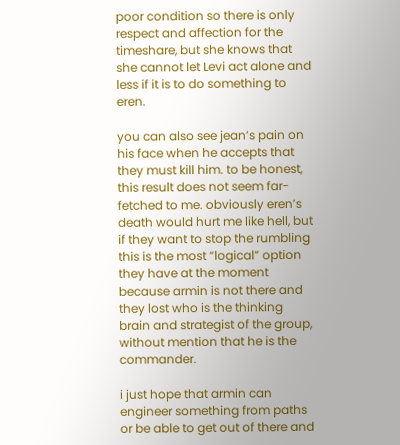poor condition so there is only respect and affection for the timeshare, but she knows that she cannot let Levi act alone and less if it is to do something to eren.

you can also see jean’s pain on his face when he accepts that they must kill him. to be honest, this result does not seem far-fetched to me. obviously eren’s death would hurt me like hell, but if they want to stop the rumbling this is the most “logical” option they have at the moment because armin is not there and they lost who is the thinking brain and strategist of the group, without mention that he is the commander.

i just hope that armin can engineer something from paths or be able to get out of there and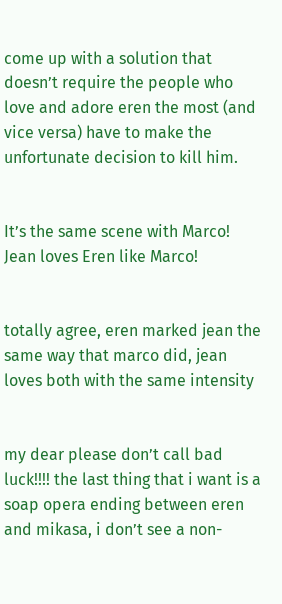come up with a solution that doesn’t require the people who love and adore eren the most (and vice versa) have to make the unfortunate decision to kill him.


It’s the same scene with Marco! Jean loves Eren like Marco!


totally agree, eren marked jean the same way that marco did, jean loves both with the same intensity


my dear please don’t call bad luck!!!! the last thing that i want is a soap opera ending between eren and mikasa, i don’t see a non-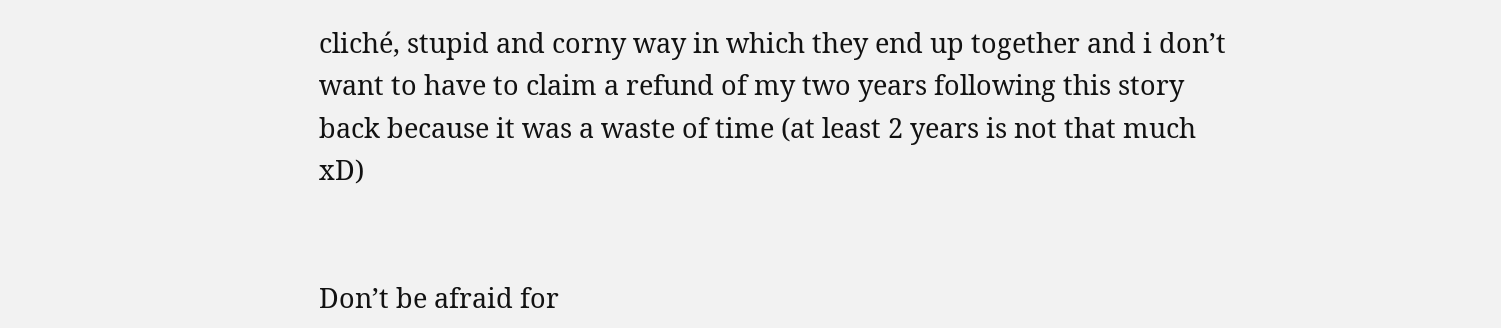cliché, stupid and corny way in which they end up together and i don’t want to have to claim a refund of my two years following this story back because it was a waste of time (at least 2 years is not that much xD)


Don’t be afraid for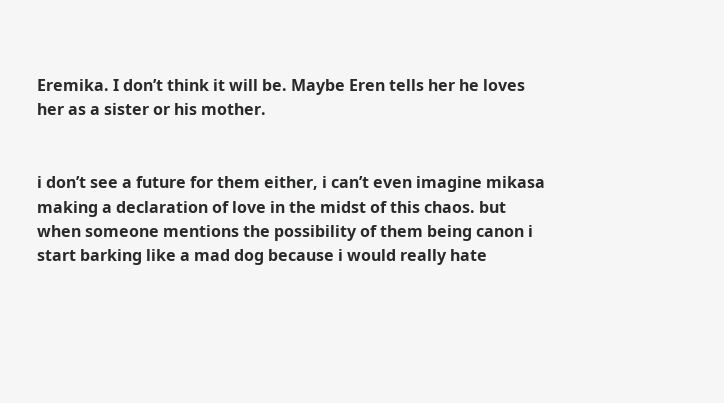Eremika. I don’t think it will be. Maybe Eren tells her he loves her as a sister or his mother.


i don’t see a future for them either, i can’t even imagine mikasa making a declaration of love in the midst of this chaos. but when someone mentions the possibility of them being canon i start barking like a mad dog because i would really hate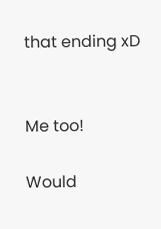that ending xD


Me too!

Would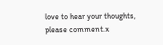love to hear your thoughts, please comment.x